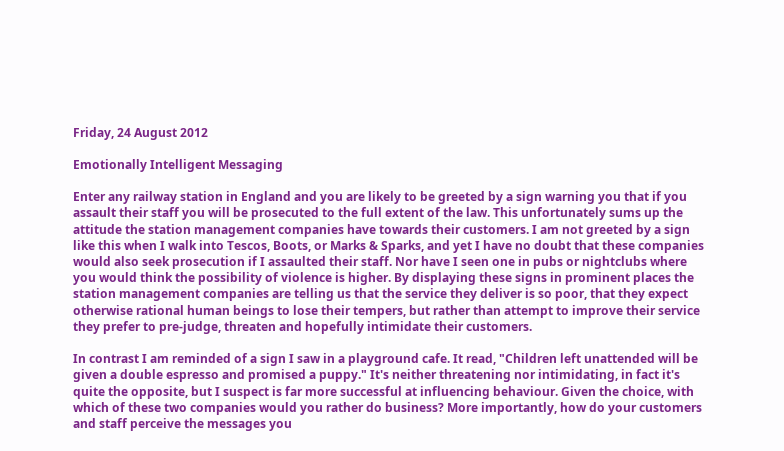Friday, 24 August 2012

Emotionally Intelligent Messaging

Enter any railway station in England and you are likely to be greeted by a sign warning you that if you assault their staff you will be prosecuted to the full extent of the law. This unfortunately sums up the attitude the station management companies have towards their customers. I am not greeted by a sign like this when I walk into Tescos, Boots, or Marks & Sparks, and yet I have no doubt that these companies would also seek prosecution if I assaulted their staff. Nor have I seen one in pubs or nightclubs where you would think the possibility of violence is higher. By displaying these signs in prominent places the station management companies are telling us that the service they deliver is so poor, that they expect otherwise rational human beings to lose their tempers, but rather than attempt to improve their service they prefer to pre-judge, threaten and hopefully intimidate their customers.

In contrast I am reminded of a sign I saw in a playground cafe. It read, "Children left unattended will be given a double espresso and promised a puppy." It's neither threatening nor intimidating, in fact it's quite the opposite, but I suspect is far more successful at influencing behaviour. Given the choice, with which of these two companies would you rather do business? More importantly, how do your customers and staff perceive the messages you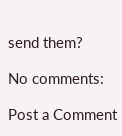send them?

No comments:

Post a Comment